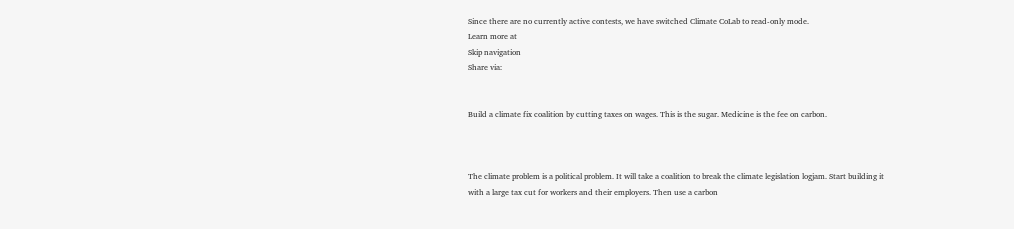Since there are no currently active contests, we have switched Climate CoLab to read-only mode.
Learn more at
Skip navigation
Share via:


Build a climate fix coalition by cutting taxes on wages. This is the sugar. Medicine is the fee on carbon.



The climate problem is a political problem. It will take a coalition to break the climate legislation logjam. Start building it with a large tax cut for workers and their employers. Then use a carbon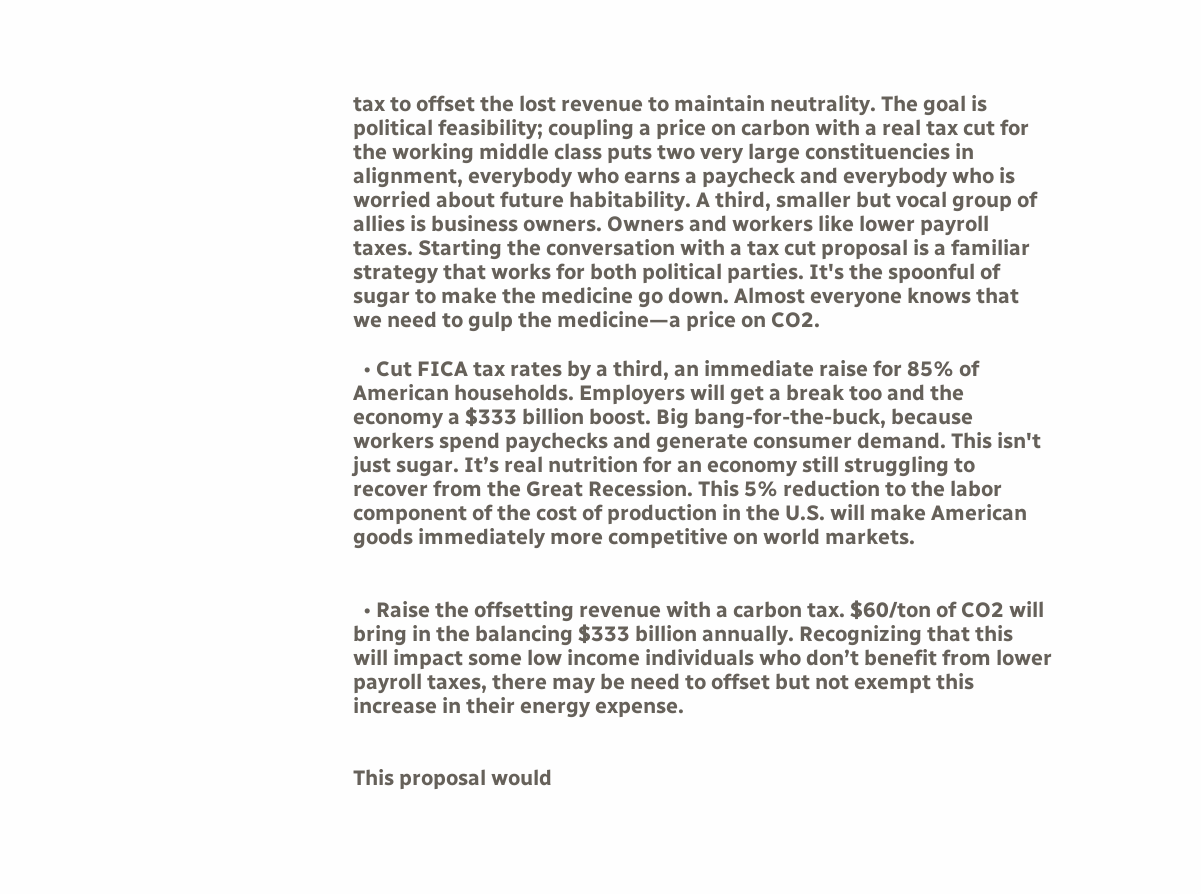tax to offset the lost revenue to maintain neutrality. The goal is political feasibility; coupling a price on carbon with a real tax cut for the working middle class puts two very large constituencies in alignment, everybody who earns a paycheck and everybody who is worried about future habitability. A third, smaller but vocal group of allies is business owners. Owners and workers like lower payroll taxes. Starting the conversation with a tax cut proposal is a familiar strategy that works for both political parties. It's the spoonful of sugar to make the medicine go down. Almost everyone knows that we need to gulp the medicine—a price on CO2.

  • Cut FICA tax rates by a third, an immediate raise for 85% of American households. Employers will get a break too and the economy a $333 billion boost. Big bang-for-the-buck, because workers spend paychecks and generate consumer demand. This isn't just sugar. It’s real nutrition for an economy still struggling to recover from the Great Recession. This 5% reduction to the labor component of the cost of production in the U.S. will make American goods immediately more competitive on world markets.


  • Raise the offsetting revenue with a carbon tax. $60/ton of CO2 will bring in the balancing $333 billion annually. Recognizing that this will impact some low income individuals who don’t benefit from lower payroll taxes, there may be need to offset but not exempt this increase in their energy expense.


This proposal would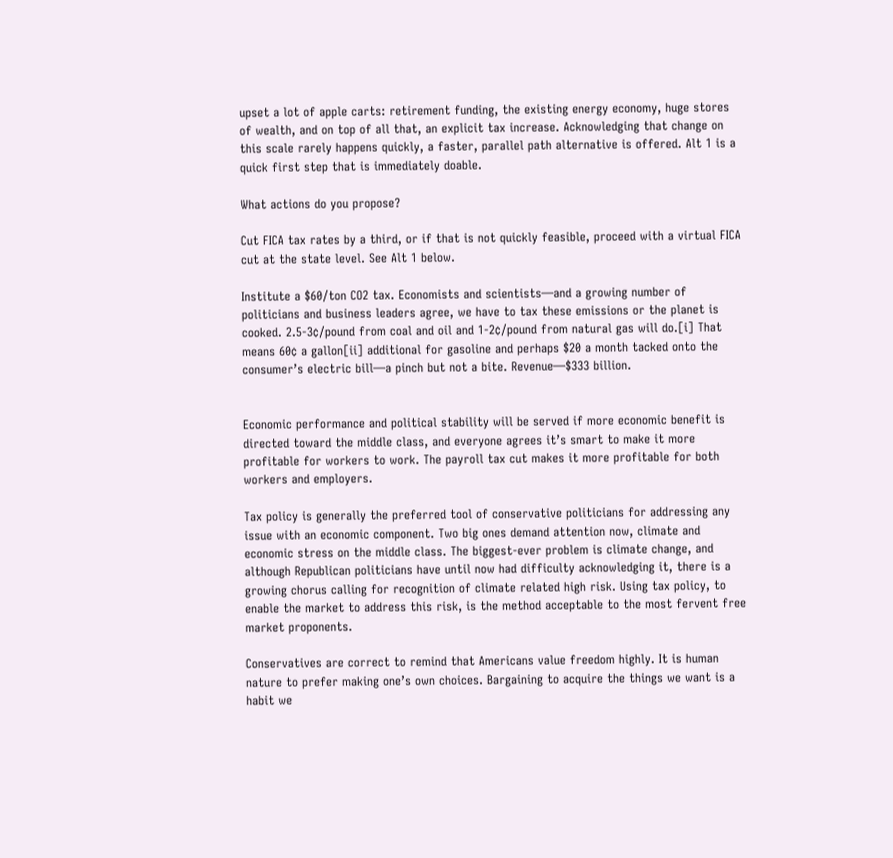upset a lot of apple carts: retirement funding, the existing energy economy, huge stores of wealth, and on top of all that, an explicit tax increase. Acknowledging that change on this scale rarely happens quickly, a faster, parallel path alternative is offered. Alt 1 is a quick first step that is immediately doable.

What actions do you propose?

Cut FICA tax rates by a third, or if that is not quickly feasible, proceed with a virtual FICA cut at the state level. See Alt 1 below.

Institute a $60/ton CO2 tax. Economists and scientists—and a growing number of politicians and business leaders agree, we have to tax these emissions or the planet is cooked. 2.5-3¢/pound from coal and oil and 1-2¢/pound from natural gas will do.[i] That means 60¢ a gallon[ii] additional for gasoline and perhaps $20 a month tacked onto the consumer’s electric bill—a pinch but not a bite. Revenue—$333 billion.


Economic performance and political stability will be served if more economic benefit is directed toward the middle class, and everyone agrees it’s smart to make it more profitable for workers to work. The payroll tax cut makes it more profitable for both workers and employers.

Tax policy is generally the preferred tool of conservative politicians for addressing any issue with an economic component. Two big ones demand attention now, climate and economic stress on the middle class. The biggest-ever problem is climate change, and although Republican politicians have until now had difficulty acknowledging it, there is a growing chorus calling for recognition of climate related high risk. Using tax policy, to enable the market to address this risk, is the method acceptable to the most fervent free market proponents.

Conservatives are correct to remind that Americans value freedom highly. It is human nature to prefer making one’s own choices. Bargaining to acquire the things we want is a habit we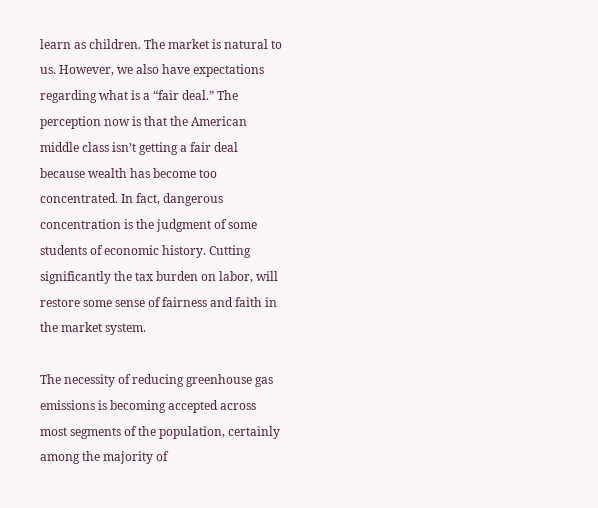learn as children. The market is natural to us. However, we also have expectations regarding what is a “fair deal.” The perception now is that the American middle class isn’t getting a fair deal because wealth has become too concentrated. In fact, dangerous concentration is the judgment of some students of economic history. Cutting significantly the tax burden on labor, will restore some sense of fairness and faith in the market system.

The necessity of reducing greenhouse gas emissions is becoming accepted across most segments of the population, certainly among the majority of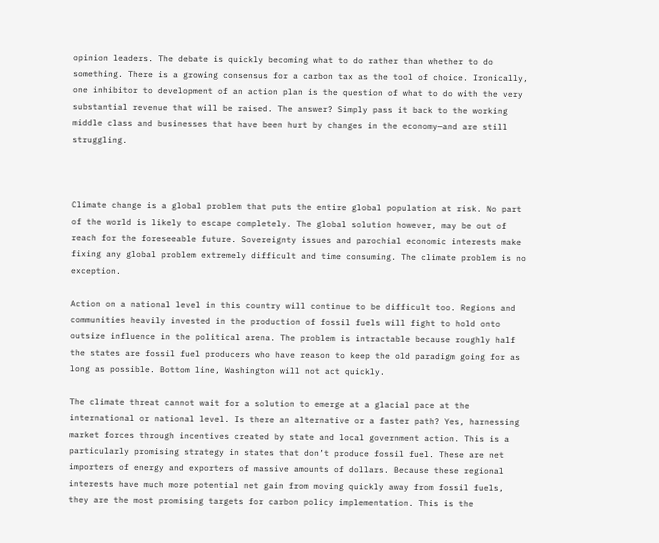opinion leaders. The debate is quickly becoming what to do rather than whether to do something. There is a growing consensus for a carbon tax as the tool of choice. Ironically, one inhibitor to development of an action plan is the question of what to do with the very substantial revenue that will be raised. The answer? Simply pass it back to the working middle class and businesses that have been hurt by changes in the economy—and are still struggling.



Climate change is a global problem that puts the entire global population at risk. No part of the world is likely to escape completely. The global solution however, may be out of reach for the foreseeable future. Sovereignty issues and parochial economic interests make fixing any global problem extremely difficult and time consuming. The climate problem is no exception.

Action on a national level in this country will continue to be difficult too. Regions and communities heavily invested in the production of fossil fuels will fight to hold onto outsize influence in the political arena. The problem is intractable because roughly half the states are fossil fuel producers who have reason to keep the old paradigm going for as long as possible. Bottom line, Washington will not act quickly.

The climate threat cannot wait for a solution to emerge at a glacial pace at the international or national level. Is there an alternative or a faster path? Yes, harnessing market forces through incentives created by state and local government action. This is a particularly promising strategy in states that don’t produce fossil fuel. These are net importers of energy and exporters of massive amounts of dollars. Because these regional interests have much more potential net gain from moving quickly away from fossil fuels, they are the most promising targets for carbon policy implementation. This is the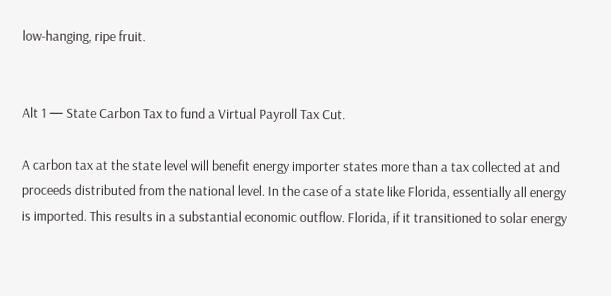low-hanging, ripe fruit.


Alt 1 — State Carbon Tax to fund a Virtual Payroll Tax Cut.

A carbon tax at the state level will benefit energy importer states more than a tax collected at and proceeds distributed from the national level. In the case of a state like Florida, essentially all energy is imported. This results in a substantial economic outflow. Florida, if it transitioned to solar energy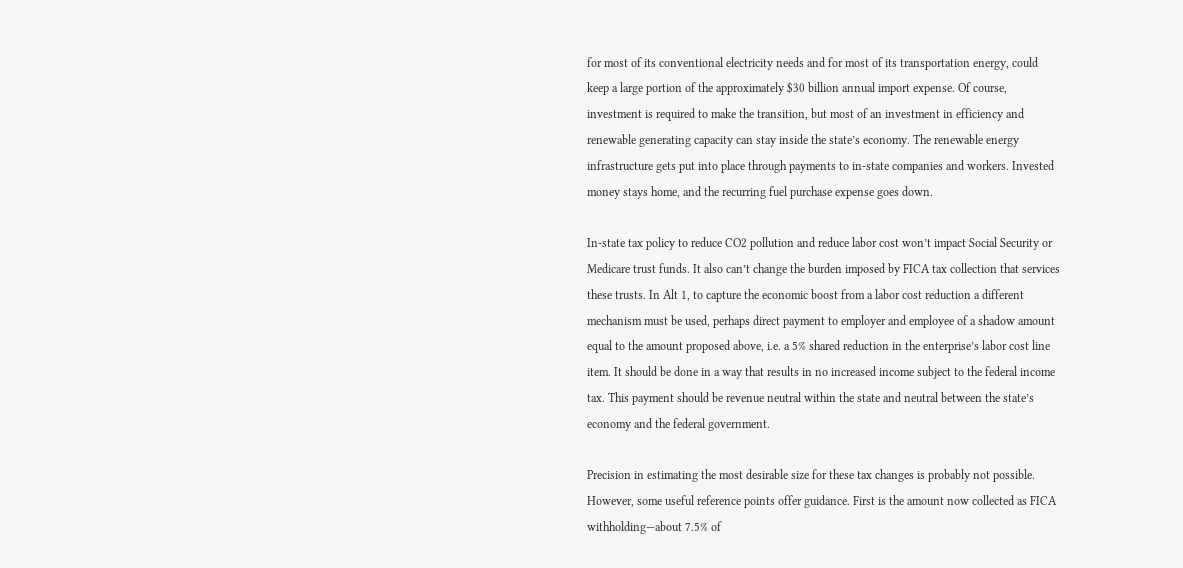for most of its conventional electricity needs and for most of its transportation energy, could keep a large portion of the approximately $30 billion annual import expense. Of course, investment is required to make the transition, but most of an investment in efficiency and renewable generating capacity can stay inside the state’s economy. The renewable energy infrastructure gets put into place through payments to in-state companies and workers. Invested money stays home, and the recurring fuel purchase expense goes down.

In-state tax policy to reduce CO2 pollution and reduce labor cost won’t impact Social Security or Medicare trust funds. It also can’t change the burden imposed by FICA tax collection that services these trusts. In Alt 1, to capture the economic boost from a labor cost reduction a different mechanism must be used, perhaps direct payment to employer and employee of a shadow amount equal to the amount proposed above, i.e. a 5% shared reduction in the enterprise’s labor cost line item. It should be done in a way that results in no increased income subject to the federal income tax. This payment should be revenue neutral within the state and neutral between the state’s economy and the federal government.

Precision in estimating the most desirable size for these tax changes is probably not possible. However, some useful reference points offer guidance. First is the amount now collected as FICA withholding—about 7.5% of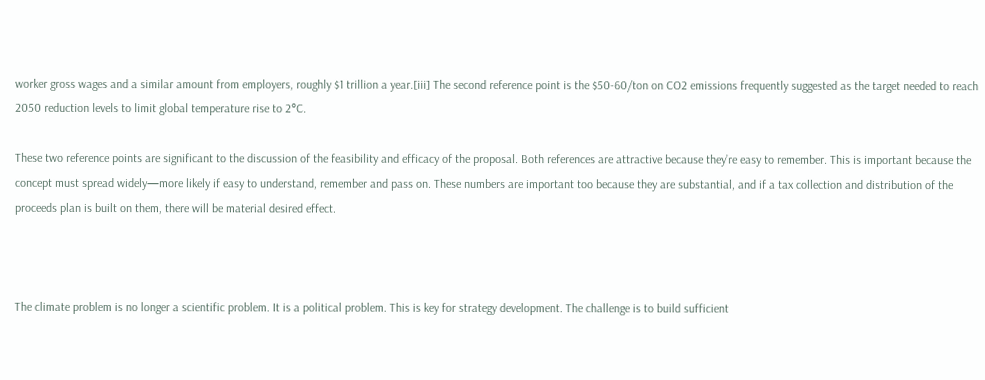worker gross wages and a similar amount from employers, roughly $1 trillion a year.[iii] The second reference point is the $50-60/ton on CO2 emissions frequently suggested as the target needed to reach 2050 reduction levels to limit global temperature rise to 2°C.

These two reference points are significant to the discussion of the feasibility and efficacy of the proposal. Both references are attractive because they’re easy to remember. This is important because the concept must spread widely—more likely if easy to understand, remember and pass on. These numbers are important too because they are substantial, and if a tax collection and distribution of the proceeds plan is built on them, there will be material desired effect.



The climate problem is no longer a scientific problem. It is a political problem. This is key for strategy development. The challenge is to build sufficient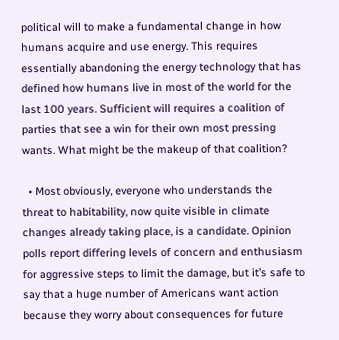political will to make a fundamental change in how humans acquire and use energy. This requires essentially abandoning the energy technology that has defined how humans live in most of the world for the last 100 years. Sufficient will requires a coalition of parties that see a win for their own most pressing wants. What might be the makeup of that coalition?

  • Most obviously, everyone who understands the threat to habitability, now quite visible in climate changes already taking place, is a candidate. Opinion polls report differing levels of concern and enthusiasm for aggressive steps to limit the damage, but it’s safe to say that a huge number of Americans want action because they worry about consequences for future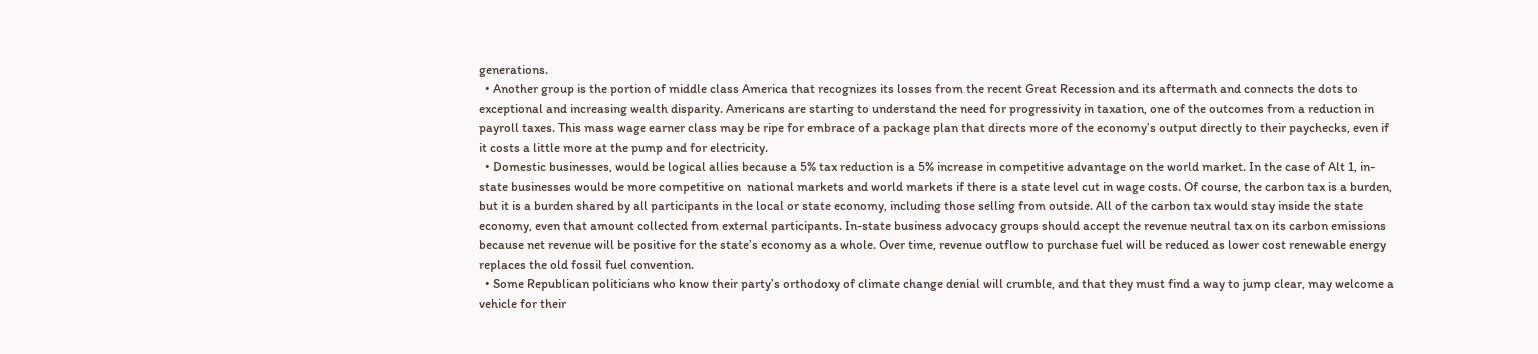generations.
  • Another group is the portion of middle class America that recognizes its losses from the recent Great Recession and its aftermath and connects the dots to exceptional and increasing wealth disparity. Americans are starting to understand the need for progressivity in taxation, one of the outcomes from a reduction in payroll taxes. This mass wage earner class may be ripe for embrace of a package plan that directs more of the economy’s output directly to their paychecks, even if it costs a little more at the pump and for electricity.
  • Domestic businesses, would be logical allies because a 5% tax reduction is a 5% increase in competitive advantage on the world market. In the case of Alt 1, in-state businesses would be more competitive on  national markets and world markets if there is a state level cut in wage costs. Of course, the carbon tax is a burden, but it is a burden shared by all participants in the local or state economy, including those selling from outside. All of the carbon tax would stay inside the state economy, even that amount collected from external participants. In-state business advocacy groups should accept the revenue neutral tax on its carbon emissions because net revenue will be positive for the state’s economy as a whole. Over time, revenue outflow to purchase fuel will be reduced as lower cost renewable energy replaces the old fossil fuel convention.
  • Some Republican politicians who know their party’s orthodoxy of climate change denial will crumble, and that they must find a way to jump clear, may welcome a vehicle for their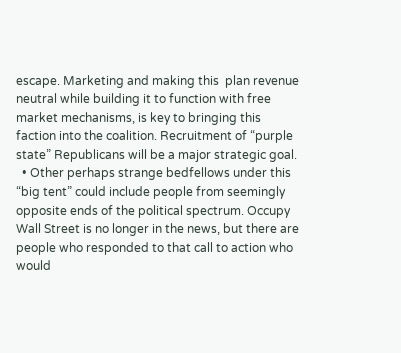escape. Marketing and making this  plan revenue neutral while building it to function with free market mechanisms, is key to bringing this faction into the coalition. Recruitment of “purple state” Republicans will be a major strategic goal.
  • Other perhaps strange bedfellows under this “big tent” could include people from seemingly opposite ends of the political spectrum. Occupy Wall Street is no longer in the news, but there are people who responded to that call to action who would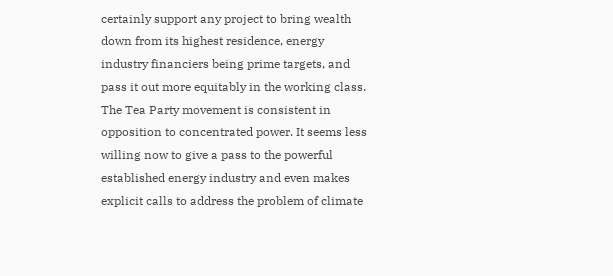certainly support any project to bring wealth down from its highest residence, energy industry financiers being prime targets, and pass it out more equitably in the working class. The Tea Party movement is consistent in opposition to concentrated power. It seems less willing now to give a pass to the powerful established energy industry and even makes explicit calls to address the problem of climate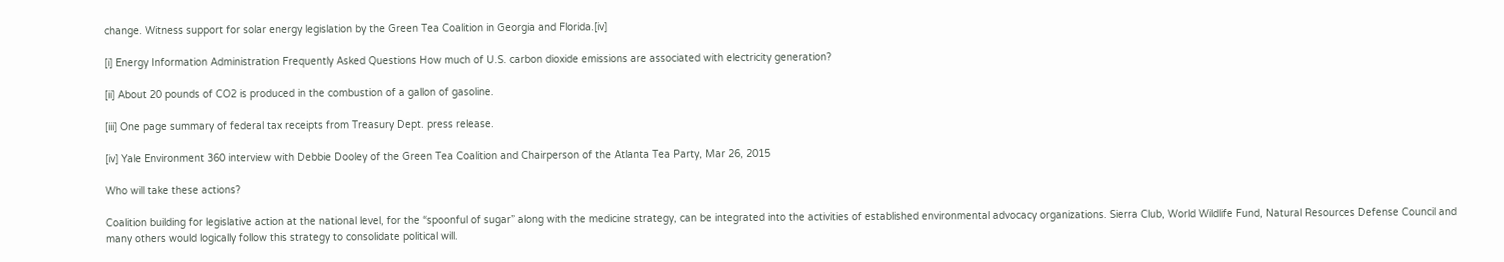change. Witness support for solar energy legislation by the Green Tea Coalition in Georgia and Florida.[iv]

[i] Energy Information Administration Frequently Asked Questions How much of U.S. carbon dioxide emissions are associated with electricity generation?

[ii] About 20 pounds of CO2 is produced in the combustion of a gallon of gasoline.

[iii] One page summary of federal tax receipts from Treasury Dept. press release.

[iv] Yale Environment 360 interview with Debbie Dooley of the Green Tea Coalition and Chairperson of the Atlanta Tea Party, Mar 26, 2015

Who will take these actions?

Coalition building for legislative action at the national level, for the “spoonful of sugar” along with the medicine strategy, can be integrated into the activities of established environmental advocacy organizations. Sierra Club, World Wildlife Fund, Natural Resources Defense Council and many others would logically follow this strategy to consolidate political will.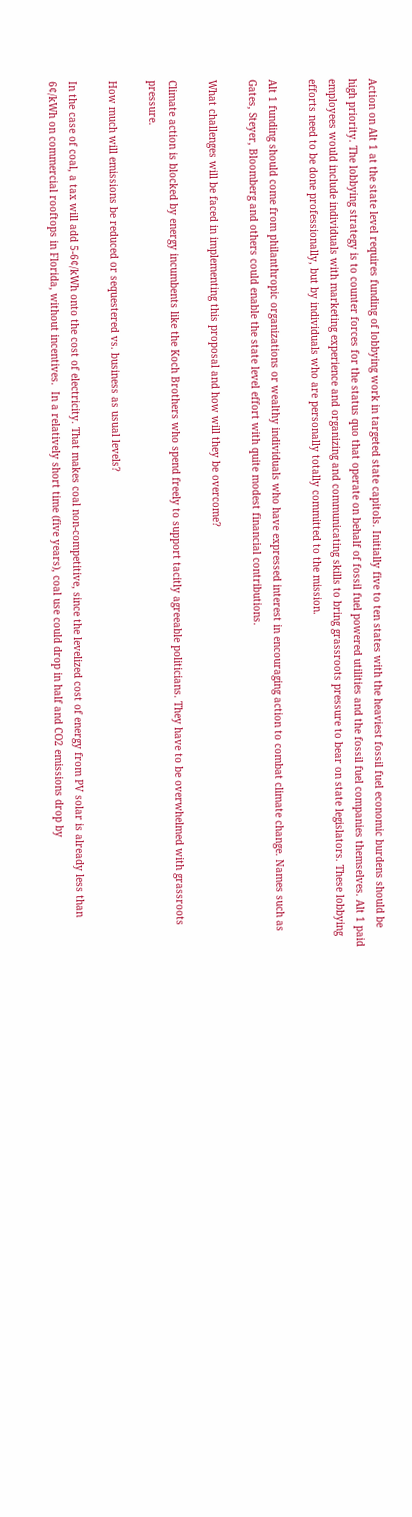Action on Alt 1 at the state level requires funding of lobbying work in targeted state capitols. Initially five to ten states with the heaviest fossil fuel economic burdens should be high priority. The lobbying strategy is to counter forces for the status quo that operate on behalf of fossil fuel powered utilities and the fossil fuel companies themselves. Alt 1 paid employees would include individuals with marketing experience and organizing and communicating skills to bring grassroots pressure to bear on state legislators. These lobbying efforts need to be done professionally, but by individuals who are personally totally committed to the mission.

Alt 1 funding should come from philanthropic organizations or wealthy individuals who have expressed interest in encouraging action to combat climate change. Names such as Gates, Steyer, Bloomberg and others could enable the state level effort with quite modest financial contributions.

What challenges will be faced in implementing this proposal and how will they be overcome?

Climate action is blocked by energy incumbents like the Koch Brothers who spend freely to support tacitly agreeable politicians. They have to be overwhelmed with grassroots pressure.

How much will emissions be reduced or sequestered vs. business as usual levels?

In the case of coal, a tax will add 5-6¢/kWh onto the cost of electricity. That makes coal non-competitive, since the levelized cost of energy from PV solar is already less than 6¢/kWh on commercial rooftops in Florida, without incentives.  In a relatively short time (five years), coal use could drop in half and CO2 emissions drop by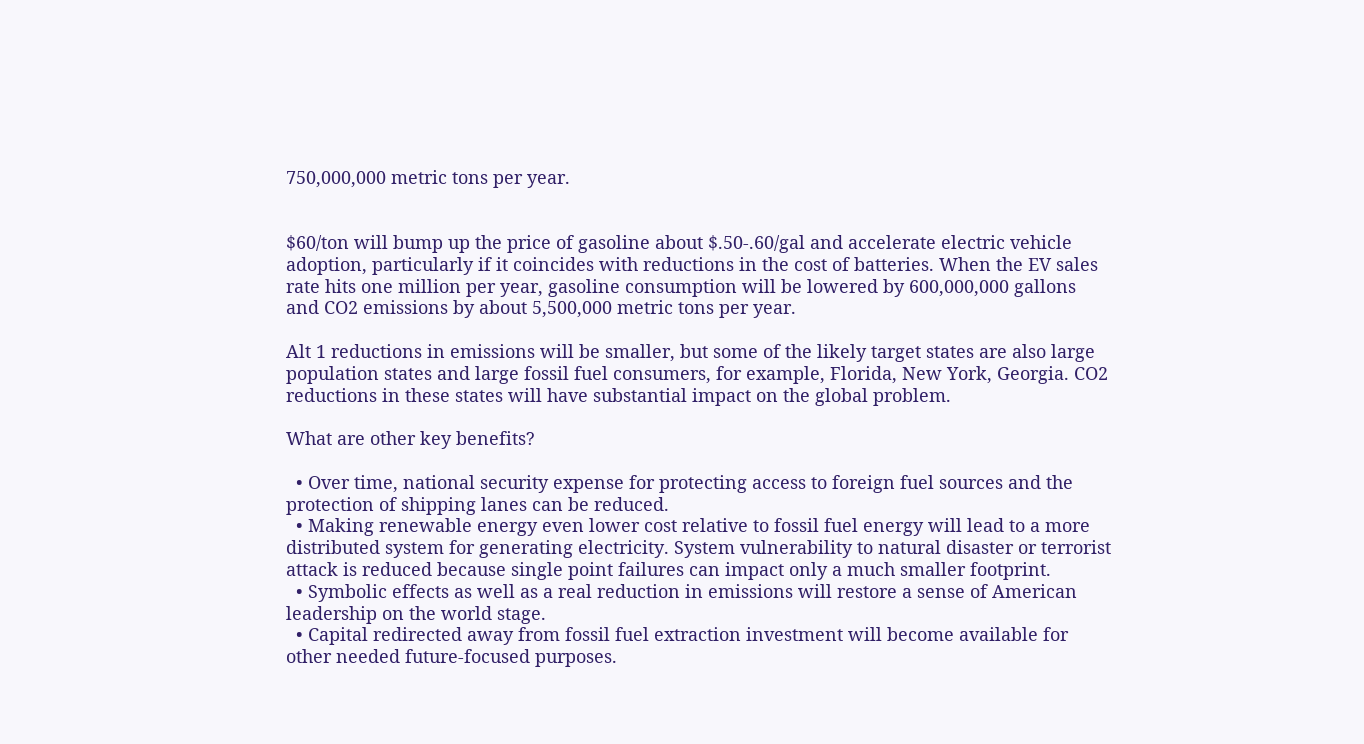750,000,000 metric tons per year.


$60/ton will bump up the price of gasoline about $.50-.60/gal and accelerate electric vehicle adoption, particularly if it coincides with reductions in the cost of batteries. When the EV sales rate hits one million per year, gasoline consumption will be lowered by 600,000,000 gallons and CO2 emissions by about 5,500,000 metric tons per year.

Alt 1 reductions in emissions will be smaller, but some of the likely target states are also large population states and large fossil fuel consumers, for example, Florida, New York, Georgia. CO2 reductions in these states will have substantial impact on the global problem.

What are other key benefits?

  • Over time, national security expense for protecting access to foreign fuel sources and the protection of shipping lanes can be reduced.
  • Making renewable energy even lower cost relative to fossil fuel energy will lead to a more distributed system for generating electricity. System vulnerability to natural disaster or terrorist attack is reduced because single point failures can impact only a much smaller footprint.
  • Symbolic effects as well as a real reduction in emissions will restore a sense of American leadership on the world stage.
  • Capital redirected away from fossil fuel extraction investment will become available for other needed future-focused purposes.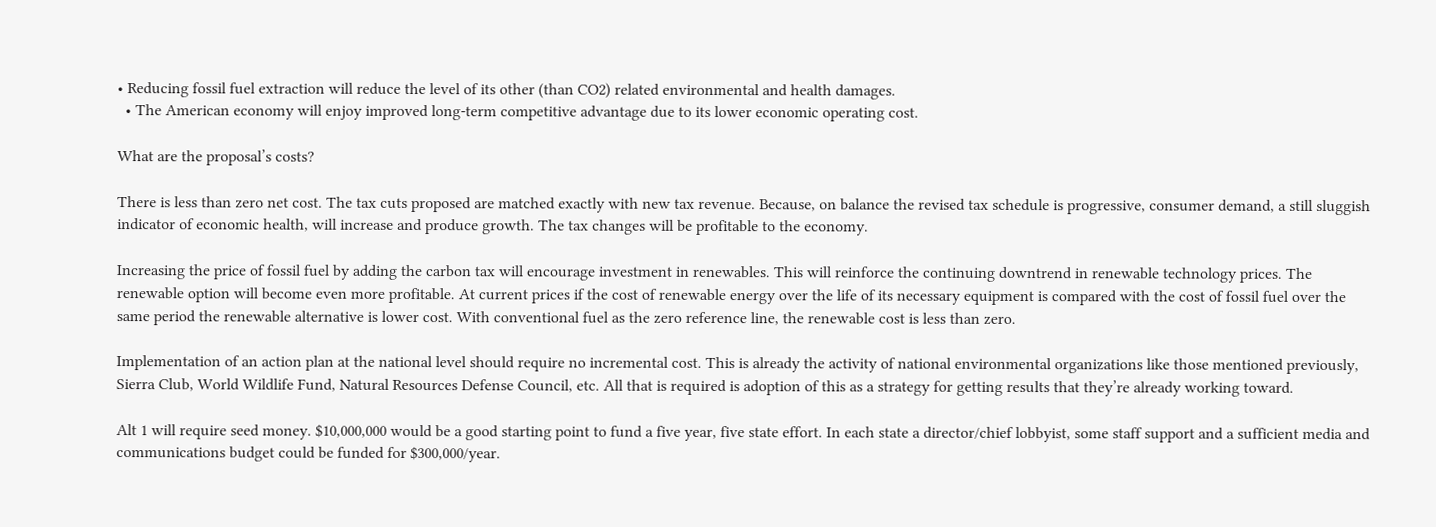• Reducing fossil fuel extraction will reduce the level of its other (than CO2) related environmental and health damages.
  • The American economy will enjoy improved long-term competitive advantage due to its lower economic operating cost.

What are the proposal’s costs?

There is less than zero net cost. The tax cuts proposed are matched exactly with new tax revenue. Because, on balance the revised tax schedule is progressive, consumer demand, a still sluggish indicator of economic health, will increase and produce growth. The tax changes will be profitable to the economy.

Increasing the price of fossil fuel by adding the carbon tax will encourage investment in renewables. This will reinforce the continuing downtrend in renewable technology prices. The renewable option will become even more profitable. At current prices if the cost of renewable energy over the life of its necessary equipment is compared with the cost of fossil fuel over the same period the renewable alternative is lower cost. With conventional fuel as the zero reference line, the renewable cost is less than zero.

Implementation of an action plan at the national level should require no incremental cost. This is already the activity of national environmental organizations like those mentioned previously, Sierra Club, World Wildlife Fund, Natural Resources Defense Council, etc. All that is required is adoption of this as a strategy for getting results that they’re already working toward.

Alt 1 will require seed money. $10,000,000 would be a good starting point to fund a five year, five state effort. In each state a director/chief lobbyist, some staff support and a sufficient media and communications budget could be funded for $300,000/year.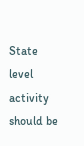State level activity should be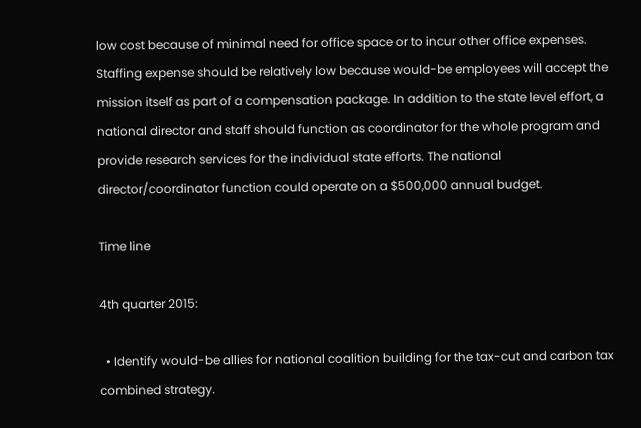low cost because of minimal need for office space or to incur other office expenses. Staffing expense should be relatively low because would-be employees will accept the mission itself as part of a compensation package. In addition to the state level effort, a national director and staff should function as coordinator for the whole program and provide research services for the individual state efforts. The national director/coordinator function could operate on a $500,000 annual budget.

Time line

4th quarter 2015:

  • Identify would-be allies for national coalition building for the tax-cut and carbon tax combined strategy.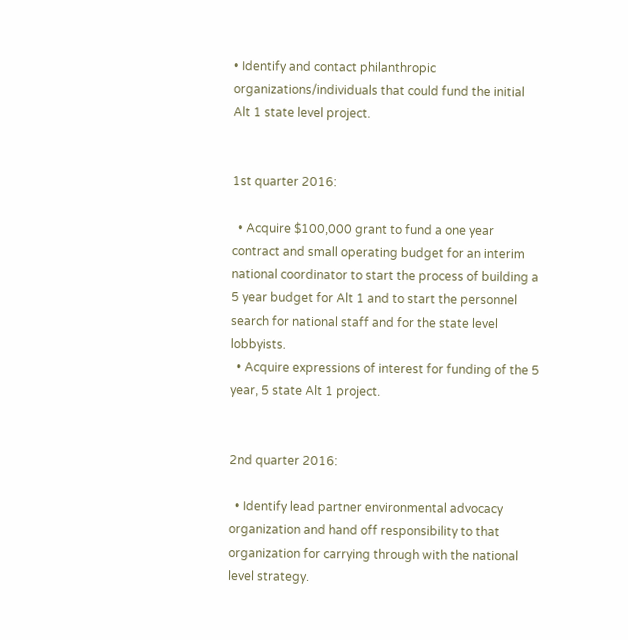• Identify and contact philanthropic organizations/individuals that could fund the initial Alt 1 state level project.


1st quarter 2016:

  • Acquire $100,000 grant to fund a one year contract and small operating budget for an interim national coordinator to start the process of building a 5 year budget for Alt 1 and to start the personnel search for national staff and for the state level lobbyists.
  • Acquire expressions of interest for funding of the 5 year, 5 state Alt 1 project.


2nd quarter 2016:

  • Identify lead partner environmental advocacy organization and hand off responsibility to that organization for carrying through with the national level strategy.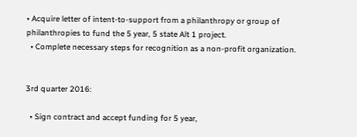• Acquire letter of intent-to-support from a philanthropy or group of philanthropies to fund the 5 year, 5 state Alt 1 project.
  • Complete necessary steps for recognition as a non-profit organization.


3rd quarter 2016:

  • Sign contract and accept funding for 5 year,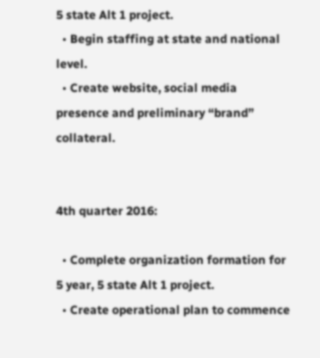5 state Alt 1 project.
  • Begin staffing at state and national level.
  • Create website, social media presence and preliminary “brand” collateral.


4th quarter 2016:

  • Complete organization formation for 5 year, 5 state Alt 1 project.
  • Create operational plan to commence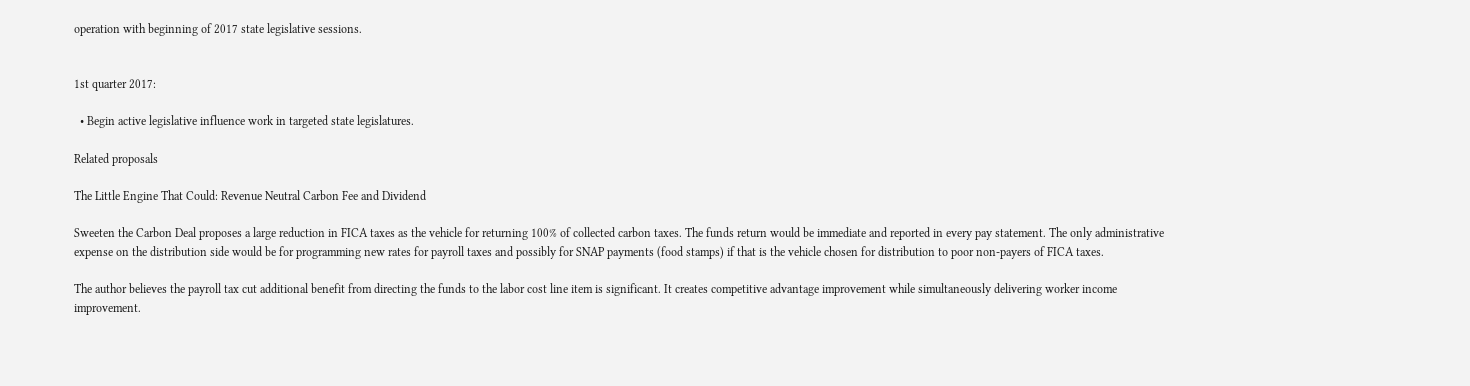operation with beginning of 2017 state legislative sessions.


1st quarter 2017:

  • Begin active legislative influence work in targeted state legislatures.

Related proposals

The Little Engine That Could: Revenue Neutral Carbon Fee and Dividend

Sweeten the Carbon Deal proposes a large reduction in FICA taxes as the vehicle for returning 100% of collected carbon taxes. The funds return would be immediate and reported in every pay statement. The only administrative expense on the distribution side would be for programming new rates for payroll taxes and possibly for SNAP payments (food stamps) if that is the vehicle chosen for distribution to poor non-payers of FICA taxes.

The author believes the payroll tax cut additional benefit from directing the funds to the labor cost line item is significant. It creates competitive advantage improvement while simultaneously delivering worker income improvement.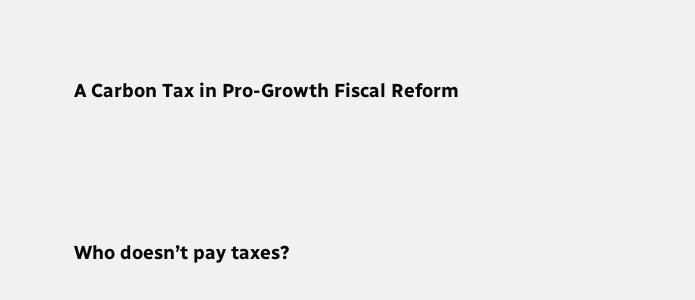A Carbon Tax in Pro-Growth Fiscal Reform




Who doesn’t pay taxes?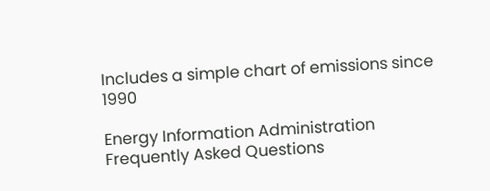Includes a simple chart of emissions since 1990

Energy Information Administration Frequently Asked Questions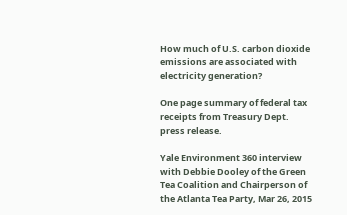How much of U.S. carbon dioxide emissions are associated with electricity generation?

One page summary of federal tax receipts from Treasury Dept. press release.

Yale Environment 360 interview with Debbie Dooley of the Green Tea Coalition and Chairperson of the Atlanta Tea Party, Mar 26, 2015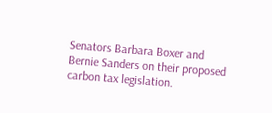Senators Barbara Boxer and Bernie Sanders on their proposed carbon tax legislation.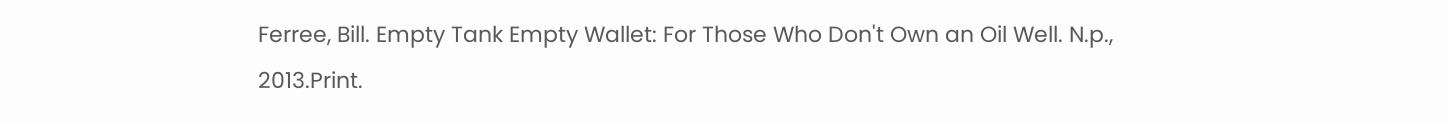Ferree, Bill. Empty Tank Empty Wallet: For Those Who Don't Own an Oil Well. N.p., 2013.Print.